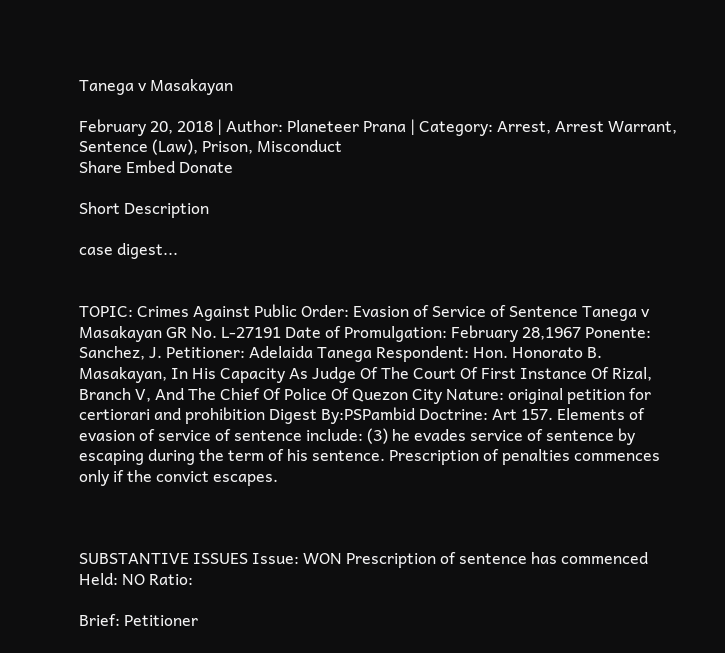Tanega v Masakayan

February 20, 2018 | Author: Planeteer Prana | Category: Arrest, Arrest Warrant, Sentence (Law), Prison, Misconduct
Share Embed Donate

Short Description

case digest...


TOPIC: Crimes Against Public Order: Evasion of Service of Sentence Tanega v Masakayan GR No. L-27191 Date of Promulgation: February 28,1967 Ponente: Sanchez, J. Petitioner: Adelaida Tanega Respondent: Hon. Honorato B. Masakayan, In His Capacity As Judge Of The Court Of First Instance Of Rizal, Branch V, And The Chief Of Police Of Quezon City Nature: original petition for certiorari and prohibition Digest By:PSPambid Doctrine: Art 157. Elements of evasion of service of sentence include: (3) he evades service of sentence by escaping during the term of his sentence. Prescription of penalties commences only if the convict escapes.



SUBSTANTIVE ISSUES Issue: WON Prescription of sentence has commenced Held: NO Ratio:

Brief: Petitioner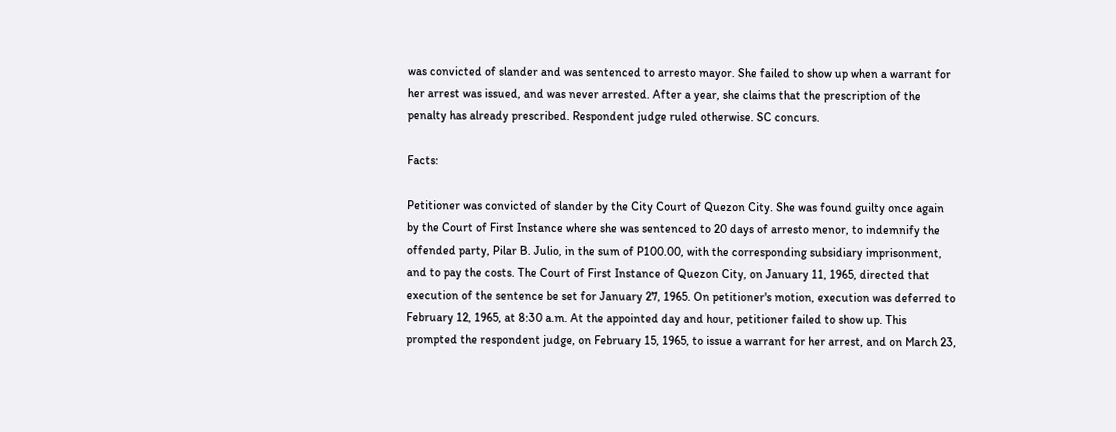was convicted of slander and was sentenced to arresto mayor. She failed to show up when a warrant for her arrest was issued, and was never arrested. After a year, she claims that the prescription of the penalty has already prescribed. Respondent judge ruled otherwise. SC concurs.

Facts:

Petitioner was convicted of slander by the City Court of Quezon City. She was found guilty once again by the Court of First Instance where she was sentenced to 20 days of arresto menor, to indemnify the offended party, Pilar B. Julio, in the sum of P100.00, with the corresponding subsidiary imprisonment, and to pay the costs. The Court of First Instance of Quezon City, on January 11, 1965, directed that execution of the sentence be set for January 27, 1965. On petitioner's motion, execution was deferred to February 12, 1965, at 8:30 a.m. At the appointed day and hour, petitioner failed to show up. This prompted the respondent judge, on February 15, 1965, to issue a warrant for her arrest, and on March 23,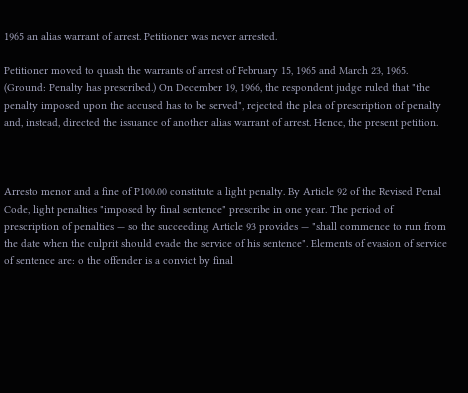1965 an alias warrant of arrest. Petitioner was never arrested.

Petitioner moved to quash the warrants of arrest of February 15, 1965 and March 23, 1965. (Ground: Penalty has prescribed.) On December 19, 1966, the respondent judge ruled that "the penalty imposed upon the accused has to be served", rejected the plea of prescription of penalty and, instead, directed the issuance of another alias warrant of arrest. Hence, the present petition.



Arresto menor and a fine of P100.00 constitute a light penalty. By Article 92 of the Revised Penal Code, light penalties "imposed by final sentence" prescribe in one year. The period of prescription of penalties — so the succeeding Article 93 provides — "shall commence to run from the date when the culprit should evade the service of his sentence". Elements of evasion of service of sentence are: o the offender is a convict by final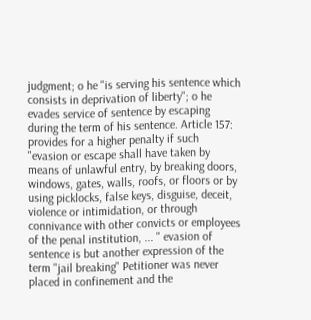judgment; o he "is serving his sentence which consists in deprivation of liberty"; o he evades service of sentence by escaping during the term of his sentence. Article 157: provides for a higher penalty if such "evasion or escape shall have taken by means of unlawful entry, by breaking doors, windows, gates, walls, roofs, or floors or by using picklocks, false keys, disguise, deceit, violence or intimidation, or through connivance with other convicts or employees of the penal institution, ... " evasion of sentence is but another expression of the term "jail breaking" Petitioner was never placed in confinement and the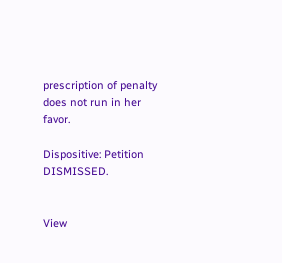prescription of penalty does not run in her favor.

Dispositive: Petition DISMISSED.


View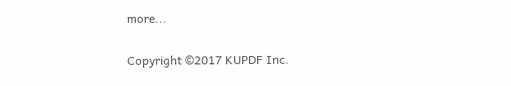more...


Copyright ©2017 KUPDF Inc.